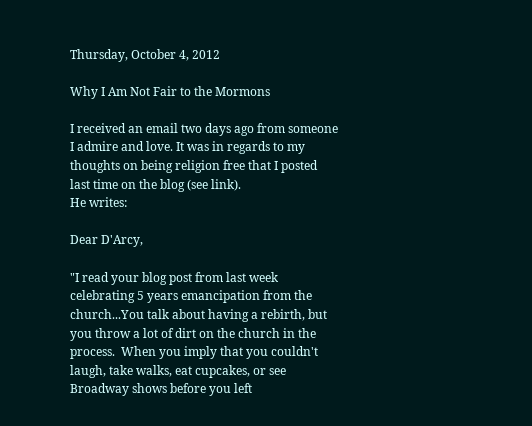Thursday, October 4, 2012

Why I Am Not Fair to the Mormons

I received an email two days ago from someone I admire and love. It was in regards to my thoughts on being religion free that I posted last time on the blog (see link).
He writes:

Dear D'Arcy,

"I read your blog post from last week celebrating 5 years emancipation from the church...You talk about having a rebirth, but you throw a lot of dirt on the church in the process.  When you imply that you couldn't laugh, take walks, eat cupcakes, or see Broadway shows before you left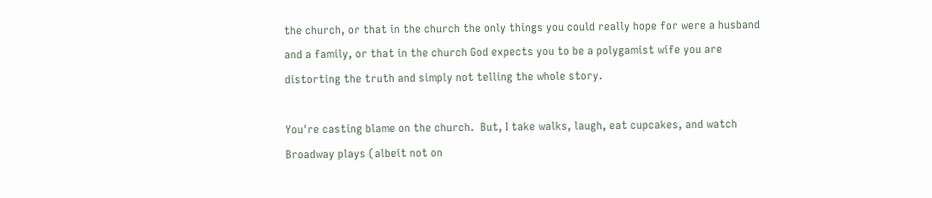the church, or that in the church the only things you could really hope for were a husband and a family, or that in the church God expects you to be a polygamist wife you are distorting the truth and simply not telling the whole story.

You're casting blame on the church.  But, I take walks, laugh, eat cupcakes, and watch Broadway plays (albeit not on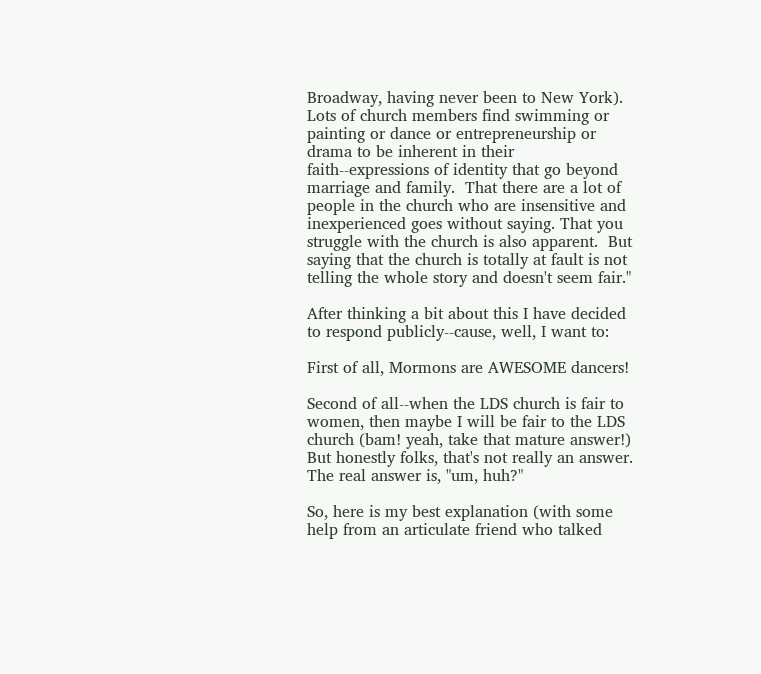Broadway, having never been to New York).  Lots of church members find swimming or painting or dance or entrepreneurship or drama to be inherent in their faith--expressions of identity that go beyond marriage and family.  That there are a lot of people in the church who are insensitive and inexperienced goes without saying. That you struggle with the church is also apparent.  But saying that the church is totally at fault is not telling the whole story and doesn't seem fair."

After thinking a bit about this I have decided to respond publicly--cause, well, I want to:

First of all, Mormons are AWESOME dancers!

Second of all--when the LDS church is fair to women, then maybe I will be fair to the LDS church (bam! yeah, take that mature answer!) But honestly folks, that's not really an answer. The real answer is, "um, huh?"

So, here is my best explanation (with some help from an articulate friend who talked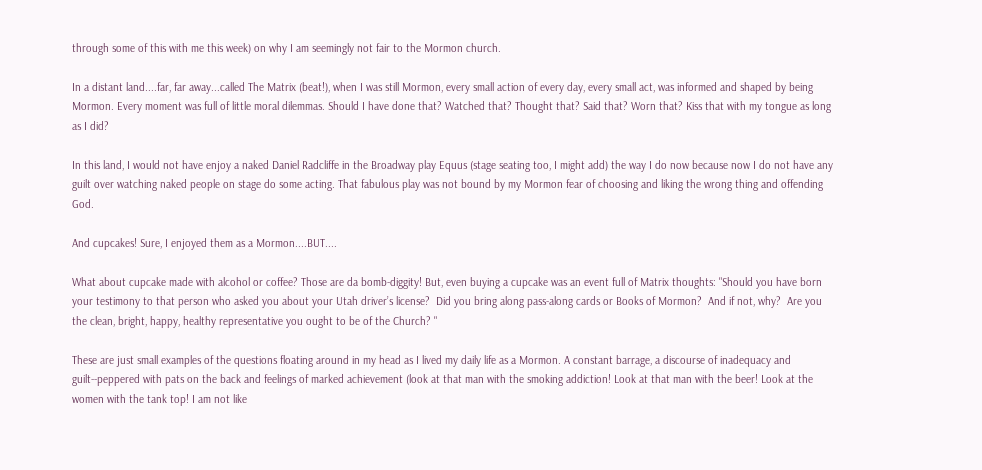through some of this with me this week) on why I am seemingly not fair to the Mormon church.

In a distant land....far, far away...called The Matrix (beat!), when I was still Mormon, every small action of every day, every small act, was informed and shaped by being Mormon. Every moment was full of little moral dilemmas. Should I have done that? Watched that? Thought that? Said that? Worn that? Kiss that with my tongue as long as I did?

In this land, I would not have enjoy a naked Daniel Radcliffe in the Broadway play Equus (stage seating too, I might add) the way I do now because now I do not have any guilt over watching naked people on stage do some acting. That fabulous play was not bound by my Mormon fear of choosing and liking the wrong thing and offending God.

And cupcakes! Sure, I enjoyed them as a Mormon....BUT....

What about cupcake made with alcohol or coffee? Those are da bomb-diggity! But, even buying a cupcake was an event full of Matrix thoughts: "Should you have born your testimony to that person who asked you about your Utah driver’s license?  Did you bring along pass-along cards or Books of Mormon?  And if not, why?  Are you the clean, bright, happy, healthy representative you ought to be of the Church? "

These are just small examples of the questions floating around in my head as I lived my daily life as a Mormon. A constant barrage, a discourse of inadequacy and guilt--peppered with pats on the back and feelings of marked achievement (look at that man with the smoking addiction! Look at that man with the beer! Look at the women with the tank top! I am not like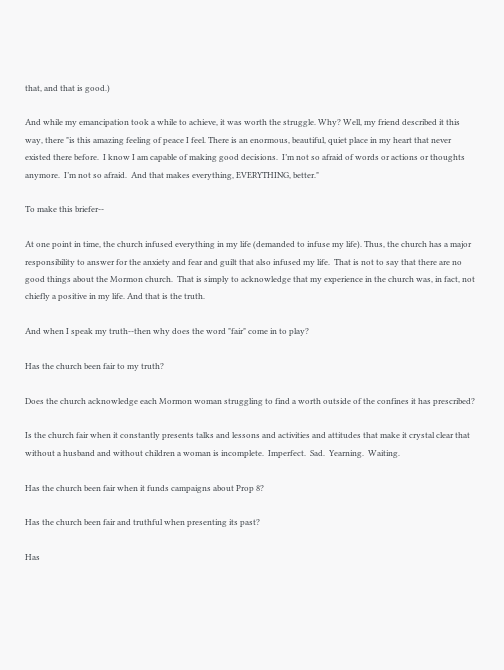that, and that is good.)

And while my emancipation took a while to achieve, it was worth the struggle. Why? Well, my friend described it this way, there "is this amazing feeling of peace I feel. There is an enormous, beautiful, quiet place in my heart that never existed there before.  I know I am capable of making good decisions.  I’m not so afraid of words or actions or thoughts anymore.  I’m not so afraid.  And that makes everything, EVERYTHING, better."

To make this briefer--

At one point in time, the church infused everything in my life (demanded to infuse my life). Thus, the church has a major responsibility to answer for the anxiety and fear and guilt that also infused my life.  That is not to say that there are no good things about the Mormon church.  That is simply to acknowledge that my experience in the church was, in fact, not chiefly a positive in my life. And that is the truth.

And when I speak my truth--then why does the word "fair" come in to play?

Has the church been fair to my truth?

Does the church acknowledge each Mormon woman struggling to find a worth outside of the confines it has prescribed?

Is the church fair when it constantly presents talks and lessons and activities and attitudes that make it crystal clear that without a husband and without children a woman is incomplete.  Imperfect.  Sad.  Yearning.  Waiting.

Has the church been fair when it funds campaigns about Prop 8?

Has the church been fair and truthful when presenting its past?

Has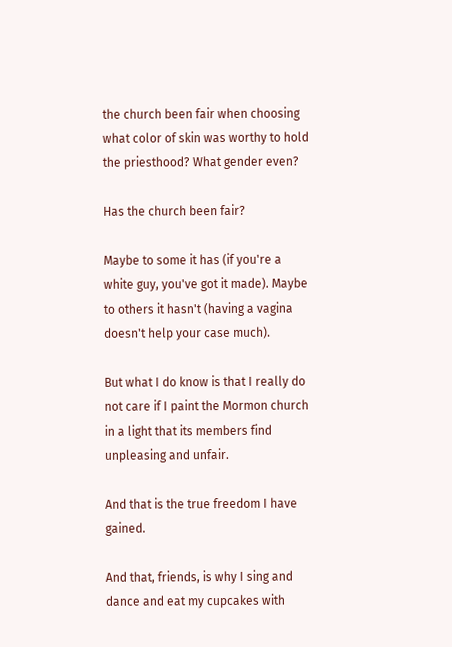the church been fair when choosing what color of skin was worthy to hold the priesthood? What gender even?

Has the church been fair?

Maybe to some it has (if you're a white guy, you've got it made). Maybe to others it hasn't (having a vagina doesn't help your case much).

But what I do know is that I really do not care if I paint the Mormon church in a light that its members find unpleasing and unfair.

And that is the true freedom I have gained.

And that, friends, is why I sing and dance and eat my cupcakes with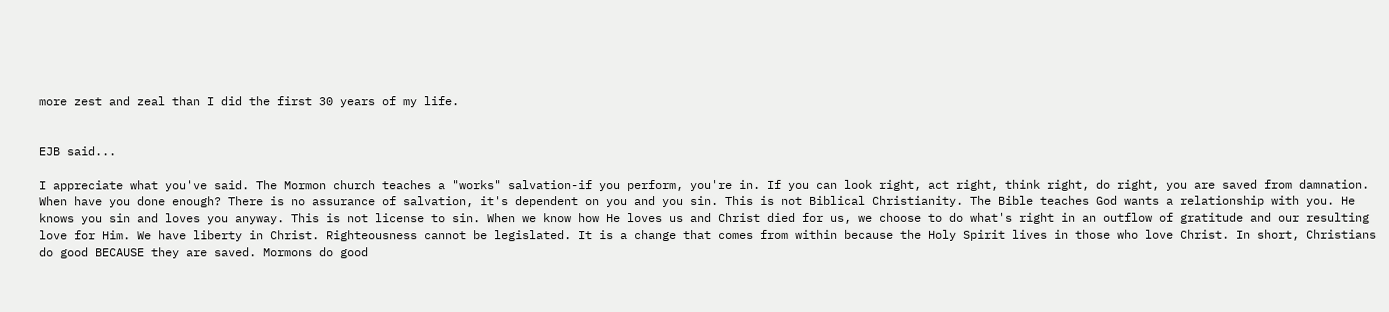more zest and zeal than I did the first 30 years of my life.


EJB said...

I appreciate what you've said. The Mormon church teaches a "works" salvation-if you perform, you're in. If you can look right, act right, think right, do right, you are saved from damnation. When have you done enough? There is no assurance of salvation, it's dependent on you and you sin. This is not Biblical Christianity. The Bible teaches God wants a relationship with you. He knows you sin and loves you anyway. This is not license to sin. When we know how He loves us and Christ died for us, we choose to do what's right in an outflow of gratitude and our resulting love for Him. We have liberty in Christ. Righteousness cannot be legislated. It is a change that comes from within because the Holy Spirit lives in those who love Christ. In short, Christians do good BECAUSE they are saved. Mormons do good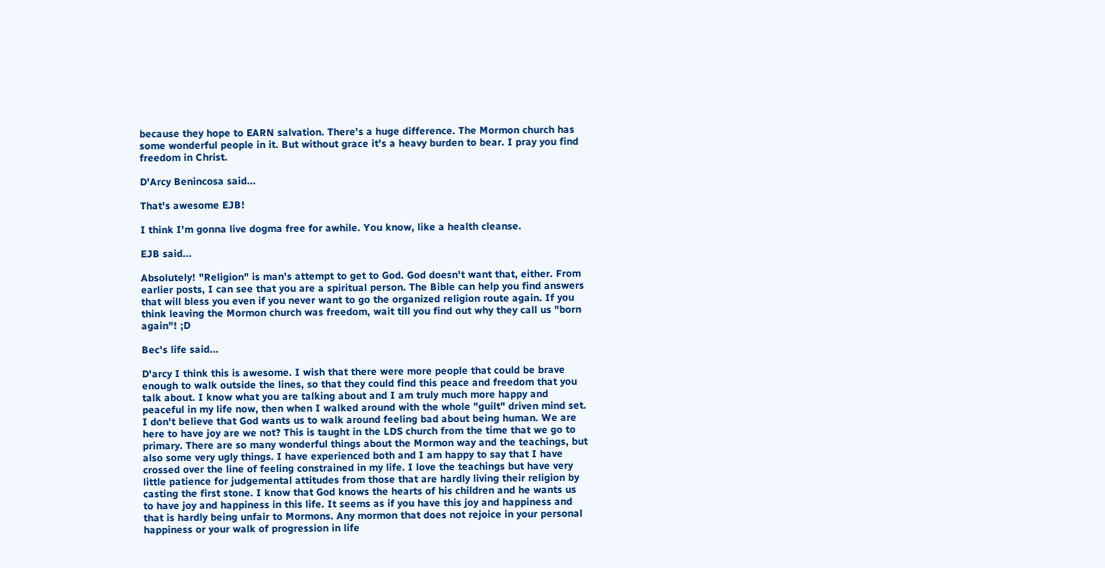because they hope to EARN salvation. There's a huge difference. The Mormon church has some wonderful people in it. But without grace it's a heavy burden to bear. I pray you find freedom in Christ.

D'Arcy Benincosa said...

That's awesome EJB!

I think I'm gonna live dogma free for awhile. You know, like a health cleanse.

EJB said...

Absolutely! "Religion" is man's attempt to get to God. God doesn't want that, either. From earlier posts, I can see that you are a spiritual person. The Bible can help you find answers that will bless you even if you never want to go the organized religion route again. If you think leaving the Mormon church was freedom, wait till you find out why they call us "born again"! ;D

Bec's life said...

D'arcy I think this is awesome. I wish that there were more people that could be brave enough to walk outside the lines, so that they could find this peace and freedom that you talk about. I know what you are talking about and I am truly much more happy and peaceful in my life now, then when I walked around with the whole "guilt" driven mind set. I don't believe that God wants us to walk around feeling bad about being human. We are here to have joy are we not? This is taught in the LDS church from the time that we go to primary. There are so many wonderful things about the Mormon way and the teachings, but also some very ugly things. I have experienced both and I am happy to say that I have crossed over the line of feeling constrained in my life. I love the teachings but have very little patience for judgemental attitudes from those that are hardly living their religion by casting the first stone. I know that God knows the hearts of his children and he wants us to have joy and happiness in this life. It seems as if you have this joy and happiness and that is hardly being unfair to Mormons. Any mormon that does not rejoice in your personal happiness or your walk of progression in life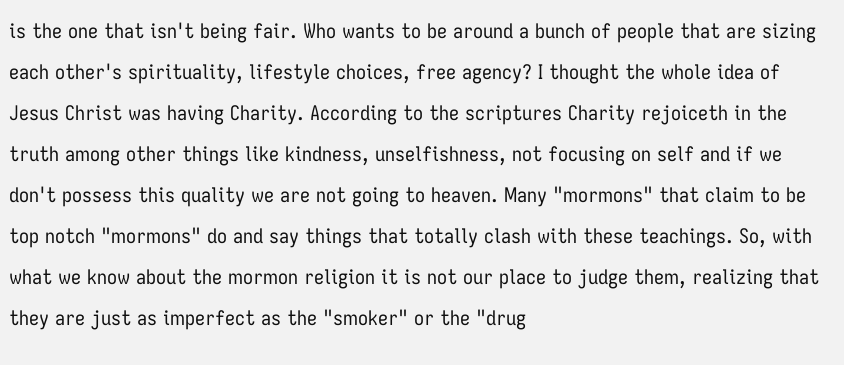is the one that isn't being fair. Who wants to be around a bunch of people that are sizing each other's spirituality, lifestyle choices, free agency? I thought the whole idea of Jesus Christ was having Charity. According to the scriptures Charity rejoiceth in the truth among other things like kindness, unselfishness, not focusing on self and if we don't possess this quality we are not going to heaven. Many "mormons" that claim to be top notch "mormons" do and say things that totally clash with these teachings. So, with what we know about the mormon religion it is not our place to judge them, realizing that they are just as imperfect as the "smoker" or the "drug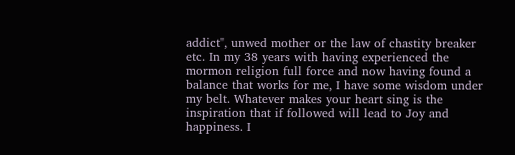addict", unwed mother or the law of chastity breaker etc. In my 38 years with having experienced the mormon religion full force and now having found a balance that works for me, I have some wisdom under my belt. Whatever makes your heart sing is the inspiration that if followed will lead to Joy and happiness. I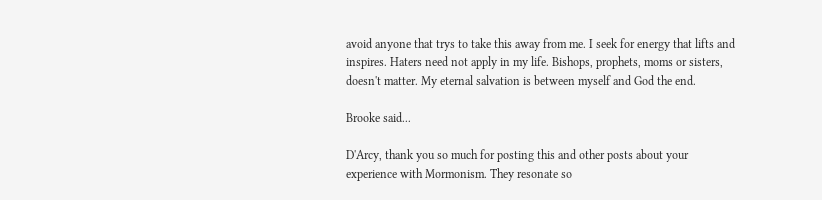avoid anyone that trys to take this away from me. I seek for energy that lifts and inspires. Haters need not apply in my life. Bishops, prophets, moms or sisters, doesn't matter. My eternal salvation is between myself and God the end.

Brooke said...

D'Arcy, thank you so much for posting this and other posts about your experience with Mormonism. They resonate so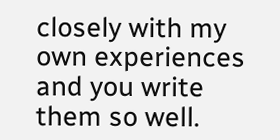closely with my own experiences and you write them so well.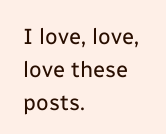I love, love, love these posts.